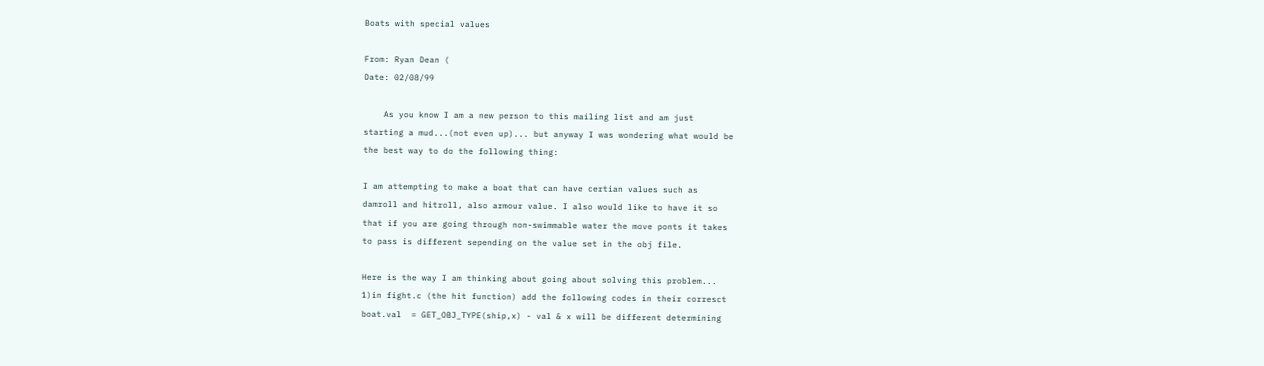Boats with special values

From: Ryan Dean (
Date: 02/08/99

    As you know I am a new person to this mailing list and am just
starting a mud...(not even up)... but anyway I was wondering what would be
the best way to do the following thing:

I am attempting to make a boat that can have certian values such as
damroll and hitroll, also armour value. I also would like to have it so
that if you are going through non-swimmable water the move ponts it takes
to pass is different sepending on the value set in the obj file.

Here is the way I am thinking about going about solving this problem...
1)in fight.c (the hit function) add the following codes in their corresct
boat.val  = GET_OBJ_TYPE(ship,x) - val & x will be different determining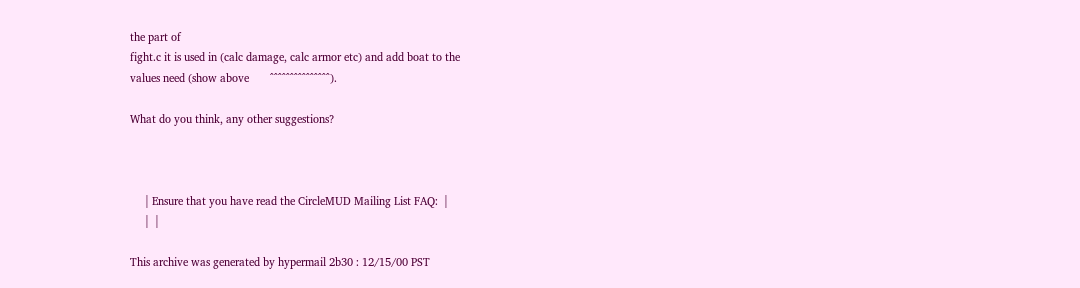the part of
fight.c it is used in (calc damage, calc armor etc) and add boat to the
values need (show above       ^^^^^^^^^^^^^^^).

What do you think, any other suggestions?



     | Ensure that you have read the CircleMUD Mailing List FAQ:  |
     |  |

This archive was generated by hypermail 2b30 : 12/15/00 PST